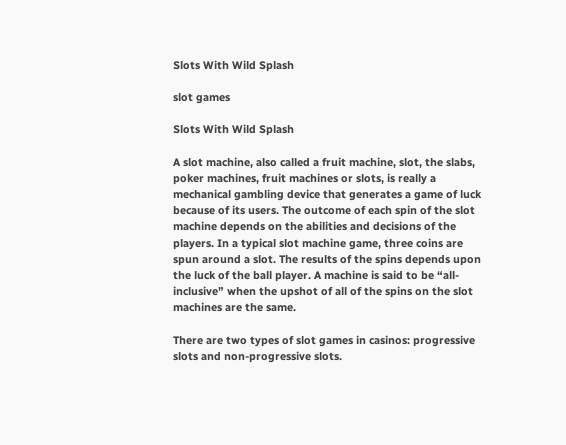Slots With Wild Splash

slot games

Slots With Wild Splash

A slot machine, also called a fruit machine, slot, the slabs, poker machines, fruit machines or slots, is really a mechanical gambling device that generates a game of luck because of its users. The outcome of each spin of the slot machine depends on the abilities and decisions of the players. In a typical slot machine game, three coins are spun around a slot. The results of the spins depends upon the luck of the ball player. A machine is said to be “all-inclusive” when the upshot of all of the spins on the slot machines are the same.

There are two types of slot games in casinos: progressive slots and non-progressive slots.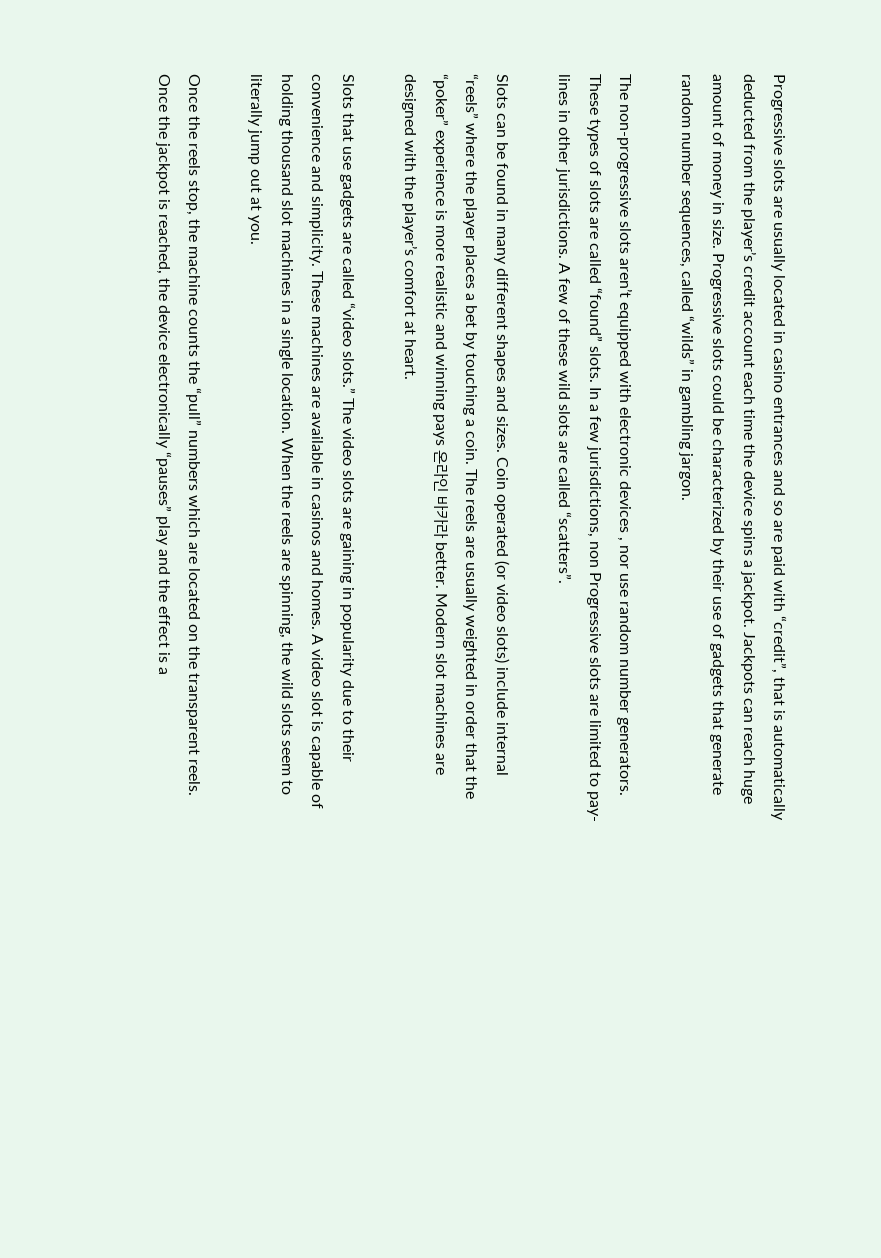Progressive slots are usually located in casino entrances and so are paid with “credit”, that is automatically deducted from the player’s credit account each time the device spins a jackpot. Jackpots can reach huge amount of money in size. Progressive slots could be characterized by their use of gadgets that generate random number sequences, called “wilds” in gambling jargon.

The non-progressive slots aren’t equipped with electronic devices , nor use random number generators. These types of slots are called “found” slots. In a few jurisdictions, non Progressive slots are limited to pay-lines in other jurisdictions. A few of these wild slots are called “scatters”.

Slots can be found in many different shapes and sizes. Coin operated (or video slots) include internal “reels” where the player places a bet by touching a coin. The reels are usually weighted in order that the “poker” experience is more realistic and winning pays 온라인 바카라 better. Modern slot machines are designed with the player’s comfort at heart.

Slots that use gadgets are called “video slots.” The video slots are gaining in popularity due to their convenience and simplicity. These machines are available in casinos and homes. A video slot is capable of holding thousand slot machines in a single location. When the reels are spinning, the wild slots seem to literally jump out at you.

Once the reels stop, the machine counts the “pull” numbers which are located on the transparent reels. Once the jackpot is reached, the device electronically “pauses” play and the effect is a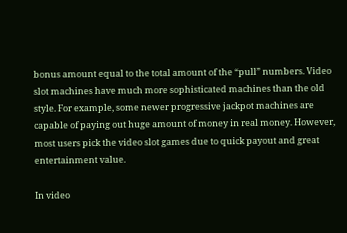bonus amount equal to the total amount of the “pull” numbers. Video slot machines have much more sophisticated machines than the old style. For example, some newer progressive jackpot machines are capable of paying out huge amount of money in real money. However, most users pick the video slot games due to quick payout and great entertainment value.

In video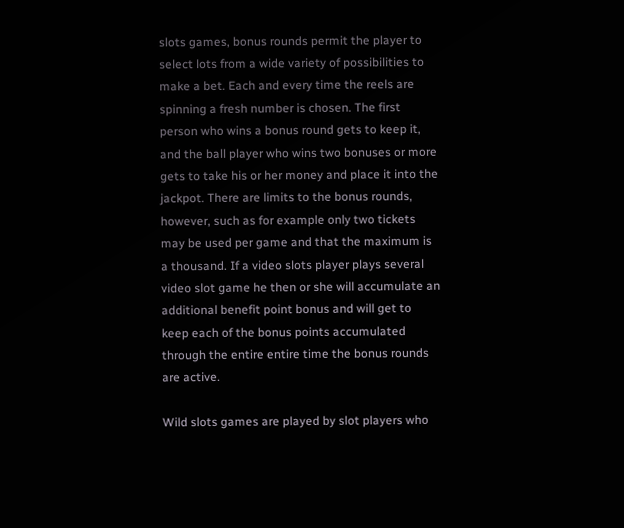slots games, bonus rounds permit the player to select lots from a wide variety of possibilities to make a bet. Each and every time the reels are spinning a fresh number is chosen. The first person who wins a bonus round gets to keep it, and the ball player who wins two bonuses or more gets to take his or her money and place it into the jackpot. There are limits to the bonus rounds, however, such as for example only two tickets may be used per game and that the maximum is a thousand. If a video slots player plays several video slot game he then or she will accumulate an additional benefit point bonus and will get to keep each of the bonus points accumulated through the entire entire time the bonus rounds are active.

Wild slots games are played by slot players who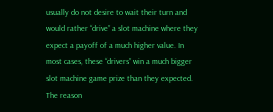usually do not desire to wait their turn and would rather “drive” a slot machine where they expect a payoff of a much higher value. In most cases, these “drivers” win a much bigger slot machine game prize than they expected. The reason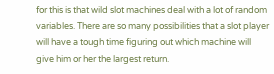for this is that wild slot machines deal with a lot of random variables. There are so many possibilities that a slot player will have a tough time figuring out which machine will give him or her the largest return.